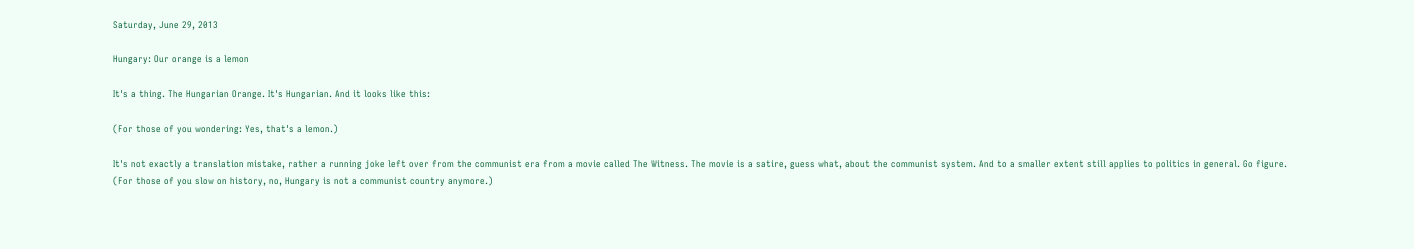Saturday, June 29, 2013

Hungary: Our orange is a lemon

It's a thing. The Hungarian Orange. It's Hungarian. And it looks like this:

(For those of you wondering: Yes, that's a lemon.)

It's not exactly a translation mistake, rather a running joke left over from the communist era from a movie called The Witness. The movie is a satire, guess what, about the communist system. And to a smaller extent still applies to politics in general. Go figure.
(For those of you slow on history, no, Hungary is not a communist country anymore.)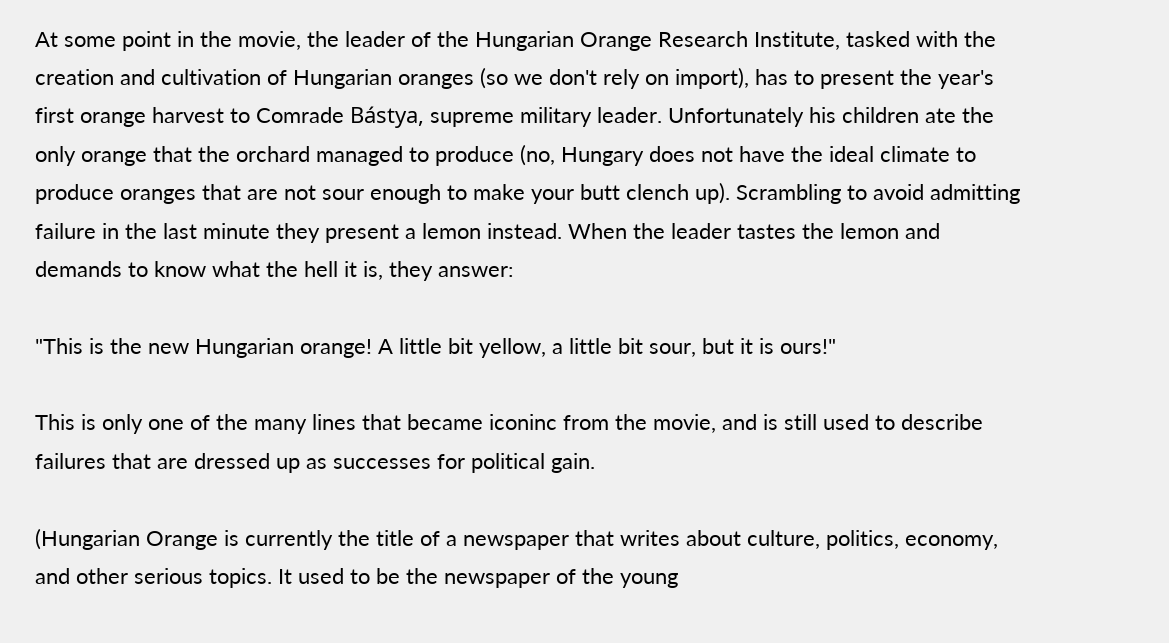At some point in the movie, the leader of the Hungarian Orange Research Institute, tasked with the creation and cultivation of Hungarian oranges (so we don't rely on import), has to present the year's first orange harvest to Comrade Bástya, supreme military leader. Unfortunately his children ate the only orange that the orchard managed to produce (no, Hungary does not have the ideal climate to produce oranges that are not sour enough to make your butt clench up). Scrambling to avoid admitting failure in the last minute they present a lemon instead. When the leader tastes the lemon and demands to know what the hell it is, they answer:

"This is the new Hungarian orange! A little bit yellow, a little bit sour, but it is ours!"

This is only one of the many lines that became iconinc from the movie, and is still used to describe failures that are dressed up as successes for political gain.

(Hungarian Orange is currently the title of a newspaper that writes about culture, politics, economy, and other serious topics. It used to be the newspaper of the young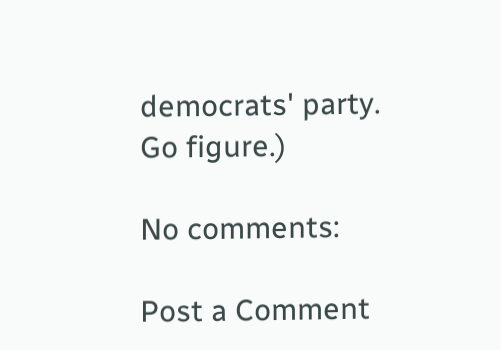democrats' party. Go figure.)

No comments:

Post a Comment